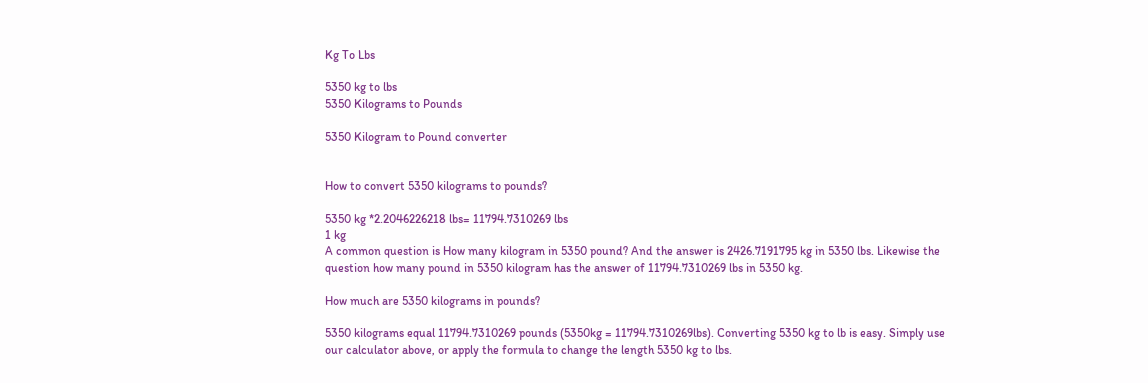Kg To Lbs

5350 kg to lbs
5350 Kilograms to Pounds

5350 Kilogram to Pound converter


How to convert 5350 kilograms to pounds?

5350 kg *2.2046226218 lbs= 11794.7310269 lbs
1 kg
A common question is How many kilogram in 5350 pound? And the answer is 2426.7191795 kg in 5350 lbs. Likewise the question how many pound in 5350 kilogram has the answer of 11794.7310269 lbs in 5350 kg.

How much are 5350 kilograms in pounds?

5350 kilograms equal 11794.7310269 pounds (5350kg = 11794.7310269lbs). Converting 5350 kg to lb is easy. Simply use our calculator above, or apply the formula to change the length 5350 kg to lbs.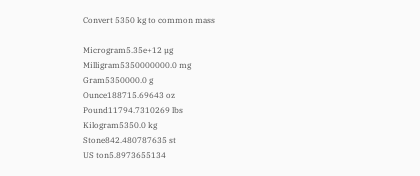Convert 5350 kg to common mass

Microgram5.35e+12 µg
Milligram5350000000.0 mg
Gram5350000.0 g
Ounce188715.69643 oz
Pound11794.7310269 lbs
Kilogram5350.0 kg
Stone842.480787635 st
US ton5.8973655134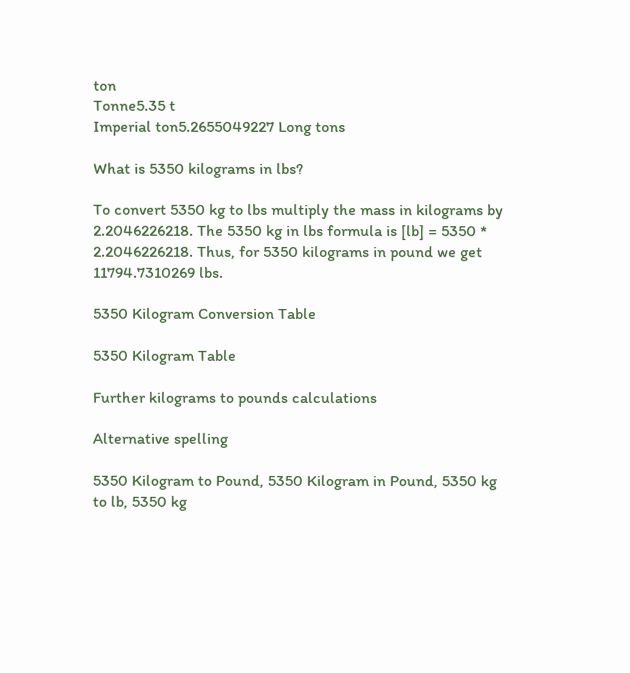ton
Tonne5.35 t
Imperial ton5.2655049227 Long tons

What is 5350 kilograms in lbs?

To convert 5350 kg to lbs multiply the mass in kilograms by 2.2046226218. The 5350 kg in lbs formula is [lb] = 5350 * 2.2046226218. Thus, for 5350 kilograms in pound we get 11794.7310269 lbs.

5350 Kilogram Conversion Table

5350 Kilogram Table

Further kilograms to pounds calculations

Alternative spelling

5350 Kilogram to Pound, 5350 Kilogram in Pound, 5350 kg to lb, 5350 kg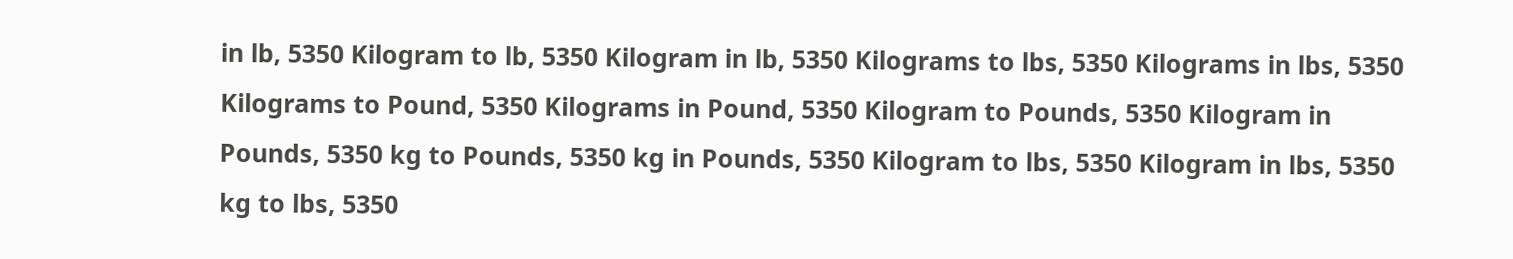in lb, 5350 Kilogram to lb, 5350 Kilogram in lb, 5350 Kilograms to lbs, 5350 Kilograms in lbs, 5350 Kilograms to Pound, 5350 Kilograms in Pound, 5350 Kilogram to Pounds, 5350 Kilogram in Pounds, 5350 kg to Pounds, 5350 kg in Pounds, 5350 Kilogram to lbs, 5350 Kilogram in lbs, 5350 kg to lbs, 5350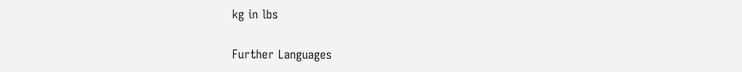kg in lbs

Further Languages